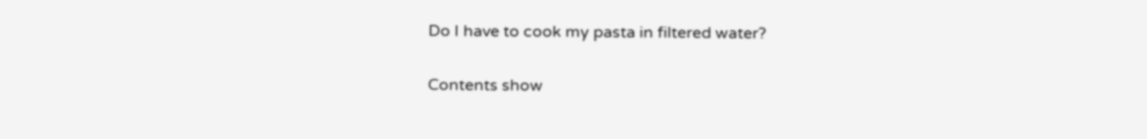Do I have to cook my pasta in filtered water?

Contents show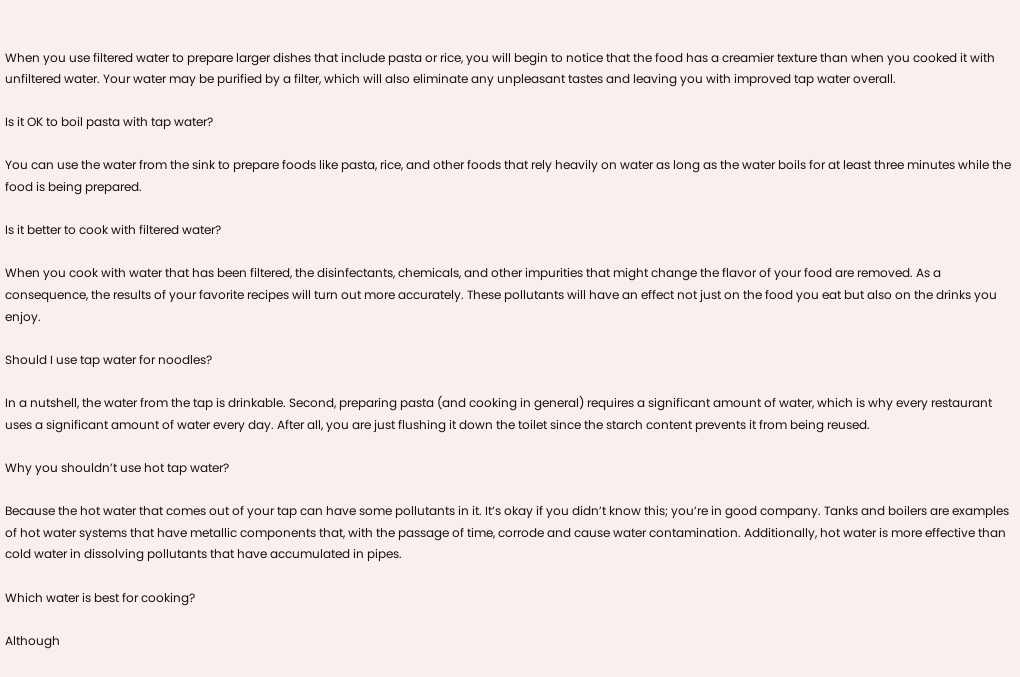When you use filtered water to prepare larger dishes that include pasta or rice, you will begin to notice that the food has a creamier texture than when you cooked it with unfiltered water. Your water may be purified by a filter, which will also eliminate any unpleasant tastes and leaving you with improved tap water overall.

Is it OK to boil pasta with tap water?

You can use the water from the sink to prepare foods like pasta, rice, and other foods that rely heavily on water as long as the water boils for at least three minutes while the food is being prepared.

Is it better to cook with filtered water?

When you cook with water that has been filtered, the disinfectants, chemicals, and other impurities that might change the flavor of your food are removed. As a consequence, the results of your favorite recipes will turn out more accurately. These pollutants will have an effect not just on the food you eat but also on the drinks you enjoy.

Should I use tap water for noodles?

In a nutshell, the water from the tap is drinkable. Second, preparing pasta (and cooking in general) requires a significant amount of water, which is why every restaurant uses a significant amount of water every day. After all, you are just flushing it down the toilet since the starch content prevents it from being reused.

Why you shouldn’t use hot tap water?

Because the hot water that comes out of your tap can have some pollutants in it. It’s okay if you didn’t know this; you’re in good company. Tanks and boilers are examples of hot water systems that have metallic components that, with the passage of time, corrode and cause water contamination. Additionally, hot water is more effective than cold water in dissolving pollutants that have accumulated in pipes.

Which water is best for cooking?

Although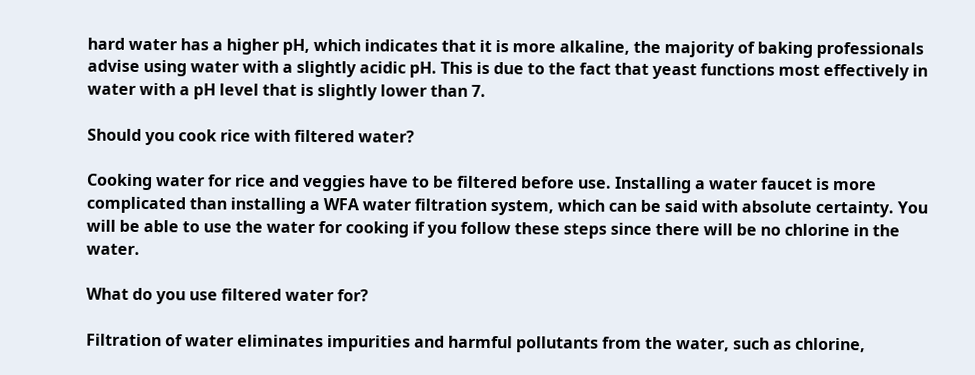hard water has a higher pH, which indicates that it is more alkaline, the majority of baking professionals advise using water with a slightly acidic pH. This is due to the fact that yeast functions most effectively in water with a pH level that is slightly lower than 7.

Should you cook rice with filtered water?

Cooking water for rice and veggies have to be filtered before use. Installing a water faucet is more complicated than installing a WFA water filtration system, which can be said with absolute certainty. You will be able to use the water for cooking if you follow these steps since there will be no chlorine in the water.

What do you use filtered water for?

Filtration of water eliminates impurities and harmful pollutants from the water, such as chlorine,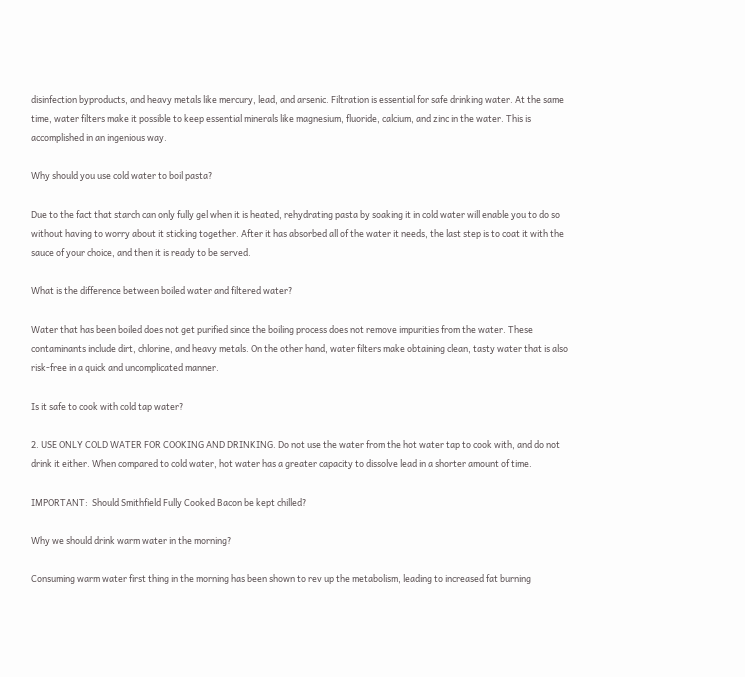disinfection byproducts, and heavy metals like mercury, lead, and arsenic. Filtration is essential for safe drinking water. At the same time, water filters make it possible to keep essential minerals like magnesium, fluoride, calcium, and zinc in the water. This is accomplished in an ingenious way.

Why should you use cold water to boil pasta?

Due to the fact that starch can only fully gel when it is heated, rehydrating pasta by soaking it in cold water will enable you to do so without having to worry about it sticking together. After it has absorbed all of the water it needs, the last step is to coat it with the sauce of your choice, and then it is ready to be served.

What is the difference between boiled water and filtered water?

Water that has been boiled does not get purified since the boiling process does not remove impurities from the water. These contaminants include dirt, chlorine, and heavy metals. On the other hand, water filters make obtaining clean, tasty water that is also risk-free in a quick and uncomplicated manner.

Is it safe to cook with cold tap water?

2. USE ONLY COLD WATER FOR COOKING AND DRINKING. Do not use the water from the hot water tap to cook with, and do not drink it either. When compared to cold water, hot water has a greater capacity to dissolve lead in a shorter amount of time.

IMPORTANT:  Should Smithfield Fully Cooked Bacon be kept chilled?

Why we should drink warm water in the morning?

Consuming warm water first thing in the morning has been shown to rev up the metabolism, leading to increased fat burning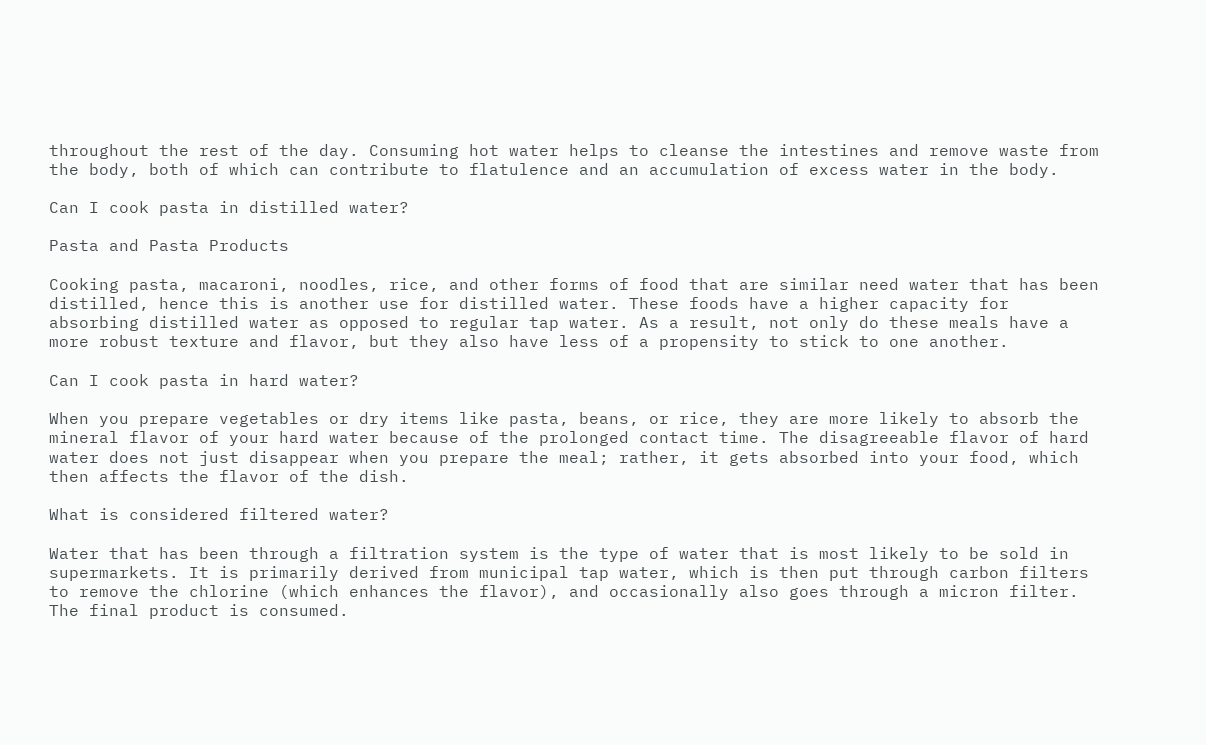throughout the rest of the day. Consuming hot water helps to cleanse the intestines and remove waste from the body, both of which can contribute to flatulence and an accumulation of excess water in the body.

Can I cook pasta in distilled water?

Pasta and Pasta Products

Cooking pasta, macaroni, noodles, rice, and other forms of food that are similar need water that has been distilled, hence this is another use for distilled water. These foods have a higher capacity for absorbing distilled water as opposed to regular tap water. As a result, not only do these meals have a more robust texture and flavor, but they also have less of a propensity to stick to one another.

Can I cook pasta in hard water?

When you prepare vegetables or dry items like pasta, beans, or rice, they are more likely to absorb the mineral flavor of your hard water because of the prolonged contact time. The disagreeable flavor of hard water does not just disappear when you prepare the meal; rather, it gets absorbed into your food, which then affects the flavor of the dish.

What is considered filtered water?

Water that has been through a filtration system is the type of water that is most likely to be sold in supermarkets. It is primarily derived from municipal tap water, which is then put through carbon filters to remove the chlorine (which enhances the flavor), and occasionally also goes through a micron filter. The final product is consumed.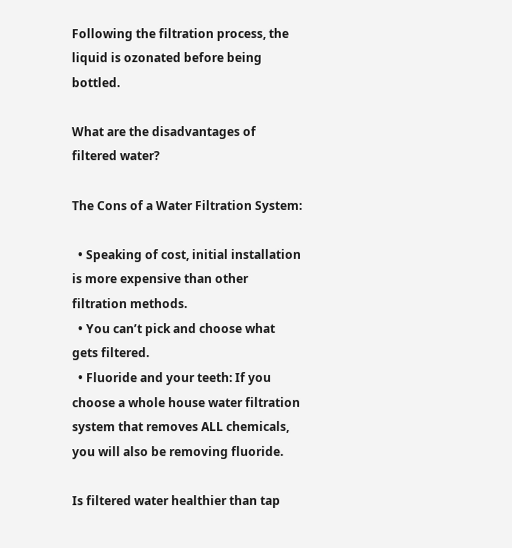Following the filtration process, the liquid is ozonated before being bottled.

What are the disadvantages of filtered water?

The Cons of a Water Filtration System:

  • Speaking of cost, initial installation is more expensive than other filtration methods.
  • You can’t pick and choose what gets filtered.
  • Fluoride and your teeth: If you choose a whole house water filtration system that removes ALL chemicals, you will also be removing fluoride.

Is filtered water healthier than tap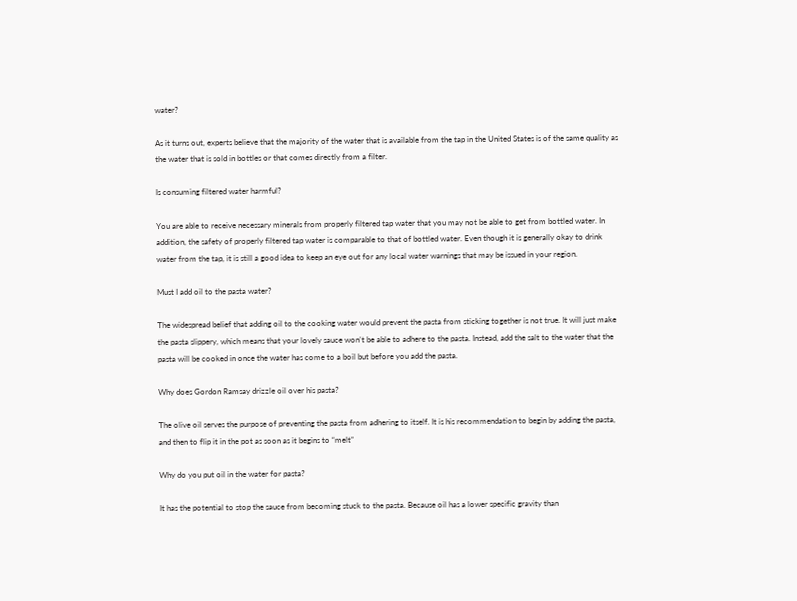water?

As it turns out, experts believe that the majority of the water that is available from the tap in the United States is of the same quality as the water that is sold in bottles or that comes directly from a filter.

Is consuming filtered water harmful?

You are able to receive necessary minerals from properly filtered tap water that you may not be able to get from bottled water. In addition, the safety of properly filtered tap water is comparable to that of bottled water. Even though it is generally okay to drink water from the tap, it is still a good idea to keep an eye out for any local water warnings that may be issued in your region.

Must I add oil to the pasta water?

The widespread belief that adding oil to the cooking water would prevent the pasta from sticking together is not true. It will just make the pasta slippery, which means that your lovely sauce won’t be able to adhere to the pasta. Instead, add the salt to the water that the pasta will be cooked in once the water has come to a boil but before you add the pasta.

Why does Gordon Ramsay drizzle oil over his pasta?

The olive oil serves the purpose of preventing the pasta from adhering to itself. It is his recommendation to begin by adding the pasta, and then to flip it in the pot as soon as it begins to “melt”

Why do you put oil in the water for pasta?

It has the potential to stop the sauce from becoming stuck to the pasta. Because oil has a lower specific gravity than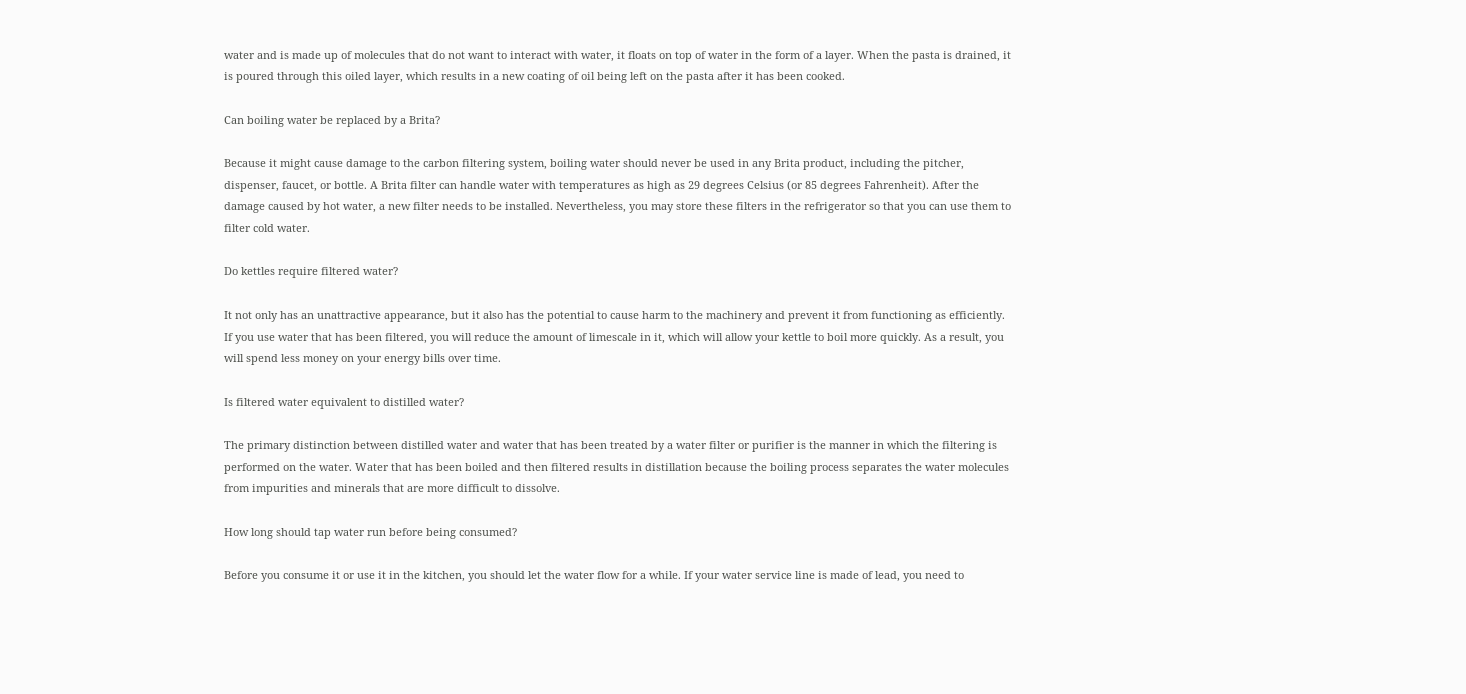water and is made up of molecules that do not want to interact with water, it floats on top of water in the form of a layer. When the pasta is drained, it is poured through this oiled layer, which results in a new coating of oil being left on the pasta after it has been cooked.

Can boiling water be replaced by a Brita?

Because it might cause damage to the carbon filtering system, boiling water should never be used in any Brita product, including the pitcher, dispenser, faucet, or bottle. A Brita filter can handle water with temperatures as high as 29 degrees Celsius (or 85 degrees Fahrenheit). After the damage caused by hot water, a new filter needs to be installed. Nevertheless, you may store these filters in the refrigerator so that you can use them to filter cold water.

Do kettles require filtered water?

It not only has an unattractive appearance, but it also has the potential to cause harm to the machinery and prevent it from functioning as efficiently. If you use water that has been filtered, you will reduce the amount of limescale in it, which will allow your kettle to boil more quickly. As a result, you will spend less money on your energy bills over time.

Is filtered water equivalent to distilled water?

The primary distinction between distilled water and water that has been treated by a water filter or purifier is the manner in which the filtering is performed on the water. Water that has been boiled and then filtered results in distillation because the boiling process separates the water molecules from impurities and minerals that are more difficult to dissolve.

How long should tap water run before being consumed?

Before you consume it or use it in the kitchen, you should let the water flow for a while. If your water service line is made of lead, you need to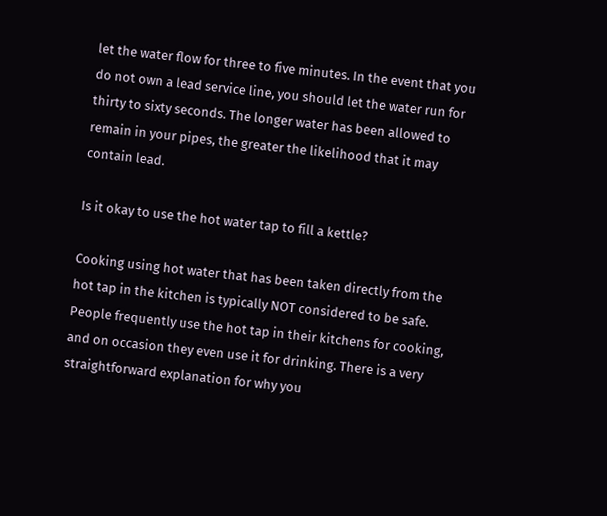let the water flow for three to five minutes. In the event that you do not own a lead service line, you should let the water run for thirty to sixty seconds. The longer water has been allowed to remain in your pipes, the greater the likelihood that it may contain lead.

Is it okay to use the hot water tap to fill a kettle?

Cooking using hot water that has been taken directly from the hot tap in the kitchen is typically NOT considered to be safe. People frequently use the hot tap in their kitchens for cooking, and on occasion they even use it for drinking. There is a very straightforward explanation for why you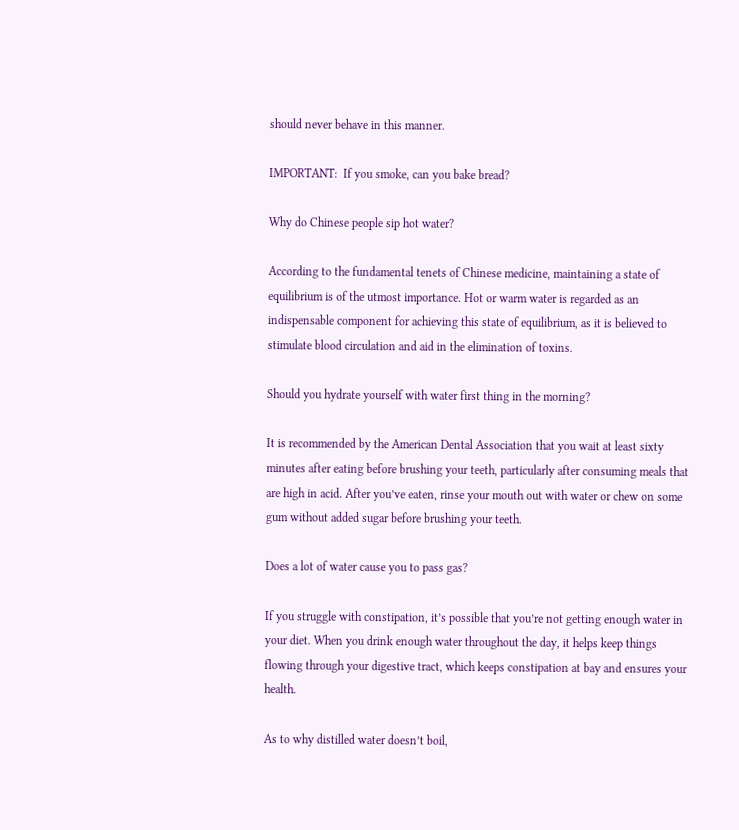should never behave in this manner.

IMPORTANT:  If you smoke, can you bake bread?

Why do Chinese people sip hot water?

According to the fundamental tenets of Chinese medicine, maintaining a state of equilibrium is of the utmost importance. Hot or warm water is regarded as an indispensable component for achieving this state of equilibrium, as it is believed to stimulate blood circulation and aid in the elimination of toxins.

Should you hydrate yourself with water first thing in the morning?

It is recommended by the American Dental Association that you wait at least sixty minutes after eating before brushing your teeth, particularly after consuming meals that are high in acid. After you’ve eaten, rinse your mouth out with water or chew on some gum without added sugar before brushing your teeth.

Does a lot of water cause you to pass gas?

If you struggle with constipation, it’s possible that you’re not getting enough water in your diet. When you drink enough water throughout the day, it helps keep things flowing through your digestive tract, which keeps constipation at bay and ensures your health.

As to why distilled water doesn’t boil,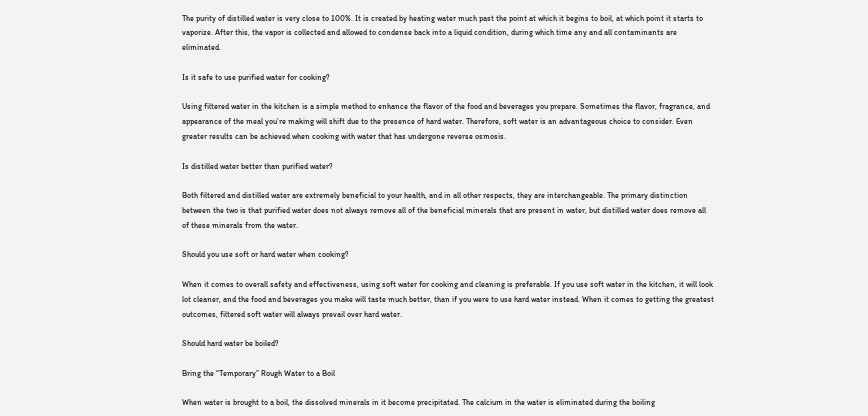The purity of distilled water is very close to 100%. It is created by heating water much past the point at which it begins to boil, at which point it starts to vaporize. After this, the vapor is collected and allowed to condense back into a liquid condition, during which time any and all contaminants are eliminated.

Is it safe to use purified water for cooking?

Using filtered water in the kitchen is a simple method to enhance the flavor of the food and beverages you prepare. Sometimes the flavor, fragrance, and appearance of the meal you’re making will shift due to the presence of hard water. Therefore, soft water is an advantageous choice to consider. Even greater results can be achieved when cooking with water that has undergone reverse osmosis.

Is distilled water better than purified water?

Both filtered and distilled water are extremely beneficial to your health, and in all other respects, they are interchangeable. The primary distinction between the two is that purified water does not always remove all of the beneficial minerals that are present in water, but distilled water does remove all of these minerals from the water.

Should you use soft or hard water when cooking?

When it comes to overall safety and effectiveness, using soft water for cooking and cleaning is preferable. If you use soft water in the kitchen, it will look lot cleaner, and the food and beverages you make will taste much better, than if you were to use hard water instead. When it comes to getting the greatest outcomes, filtered soft water will always prevail over hard water.

Should hard water be boiled?

Bring the “Temporary” Rough Water to a Boil

When water is brought to a boil, the dissolved minerals in it become precipitated. The calcium in the water is eliminated during the boiling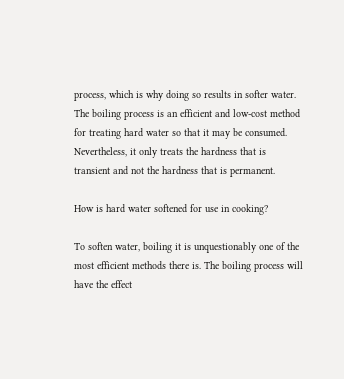process, which is why doing so results in softer water. The boiling process is an efficient and low-cost method for treating hard water so that it may be consumed. Nevertheless, it only treats the hardness that is transient and not the hardness that is permanent.

How is hard water softened for use in cooking?

To soften water, boiling it is unquestionably one of the most efficient methods there is. The boiling process will have the effect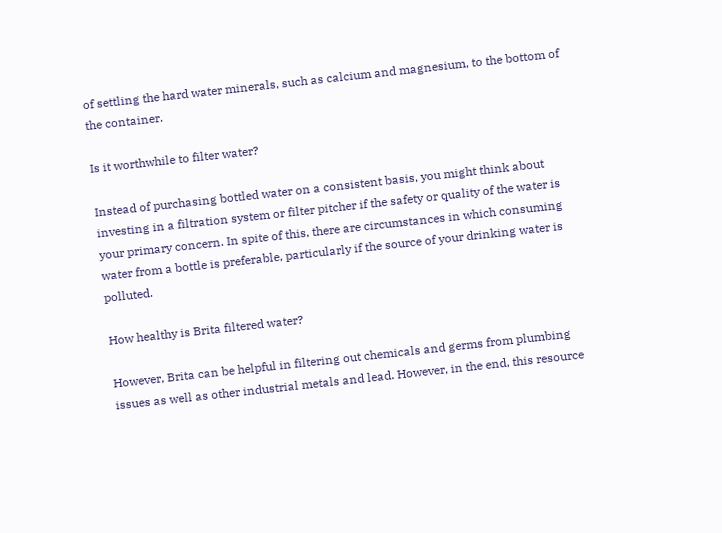of settling the hard water minerals, such as calcium and magnesium, to the bottom of the container.

Is it worthwhile to filter water?

Instead of purchasing bottled water on a consistent basis, you might think about investing in a filtration system or filter pitcher if the safety or quality of the water is your primary concern. In spite of this, there are circumstances in which consuming water from a bottle is preferable, particularly if the source of your drinking water is polluted.

How healthy is Brita filtered water?

However, Brita can be helpful in filtering out chemicals and germs from plumbing issues as well as other industrial metals and lead. However, in the end, this resource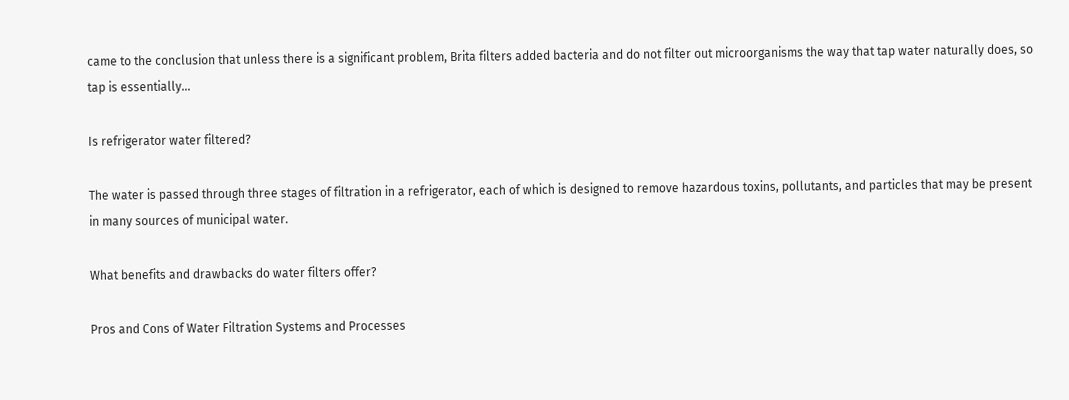came to the conclusion that unless there is a significant problem, Brita filters added bacteria and do not filter out microorganisms the way that tap water naturally does, so tap is essentially…

Is refrigerator water filtered?

The water is passed through three stages of filtration in a refrigerator, each of which is designed to remove hazardous toxins, pollutants, and particles that may be present in many sources of municipal water.

What benefits and drawbacks do water filters offer?

Pros and Cons of Water Filtration Systems and Processes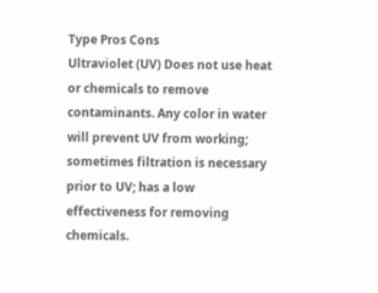Type Pros Cons
Ultraviolet (UV) Does not use heat or chemicals to remove contaminants. Any color in water will prevent UV from working; sometimes filtration is necessary prior to UV; has a low effectiveness for removing chemicals.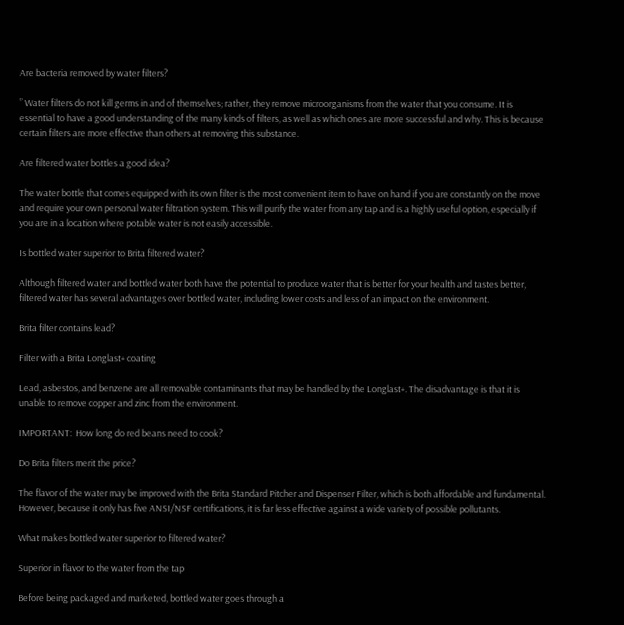Are bacteria removed by water filters?

” Water filters do not kill germs in and of themselves; rather, they remove microorganisms from the water that you consume. It is essential to have a good understanding of the many kinds of filters, as well as which ones are more successful and why. This is because certain filters are more effective than others at removing this substance.

Are filtered water bottles a good idea?

The water bottle that comes equipped with its own filter is the most convenient item to have on hand if you are constantly on the move and require your own personal water filtration system. This will purify the water from any tap and is a highly useful option, especially if you are in a location where potable water is not easily accessible.

Is bottled water superior to Brita filtered water?

Although filtered water and bottled water both have the potential to produce water that is better for your health and tastes better, filtered water has several advantages over bottled water, including lower costs and less of an impact on the environment.

Brita filter contains lead?

Filter with a Brita Longlast+ coating

Lead, asbestos, and benzene are all removable contaminants that may be handled by the Longlast+. The disadvantage is that it is unable to remove copper and zinc from the environment.

IMPORTANT:  How long do red beans need to cook?

Do Brita filters merit the price?

The flavor of the water may be improved with the Brita Standard Pitcher and Dispenser Filter, which is both affordable and fundamental. However, because it only has five ANSI/NSF certifications, it is far less effective against a wide variety of possible pollutants.

What makes bottled water superior to filtered water?

Superior in flavor to the water from the tap

Before being packaged and marketed, bottled water goes through a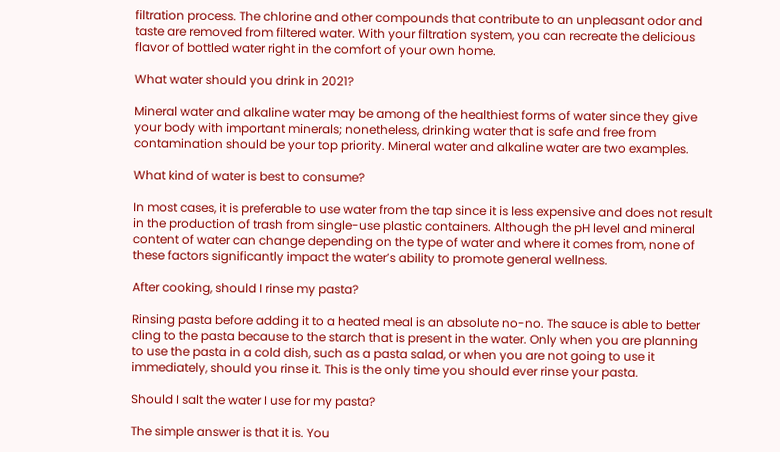filtration process. The chlorine and other compounds that contribute to an unpleasant odor and taste are removed from filtered water. With your filtration system, you can recreate the delicious flavor of bottled water right in the comfort of your own home.

What water should you drink in 2021?

Mineral water and alkaline water may be among of the healthiest forms of water since they give your body with important minerals; nonetheless, drinking water that is safe and free from contamination should be your top priority. Mineral water and alkaline water are two examples.

What kind of water is best to consume?

In most cases, it is preferable to use water from the tap since it is less expensive and does not result in the production of trash from single-use plastic containers. Although the pH level and mineral content of water can change depending on the type of water and where it comes from, none of these factors significantly impact the water’s ability to promote general wellness.

After cooking, should I rinse my pasta?

Rinsing pasta before adding it to a heated meal is an absolute no-no. The sauce is able to better cling to the pasta because to the starch that is present in the water. Only when you are planning to use the pasta in a cold dish, such as a pasta salad, or when you are not going to use it immediately, should you rinse it. This is the only time you should ever rinse your pasta.

Should I salt the water I use for my pasta?

The simple answer is that it is. You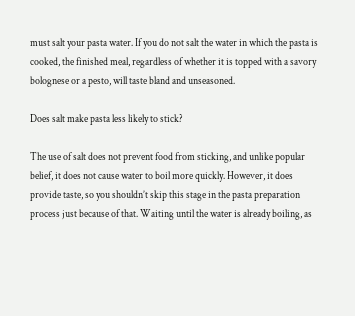must salt your pasta water. If you do not salt the water in which the pasta is cooked, the finished meal, regardless of whether it is topped with a savory bolognese or a pesto, will taste bland and unseasoned.

Does salt make pasta less likely to stick?

The use of salt does not prevent food from sticking, and unlike popular belief, it does not cause water to boil more quickly. However, it does provide taste, so you shouldn’t skip this stage in the pasta preparation process just because of that. Waiting until the water is already boiling, as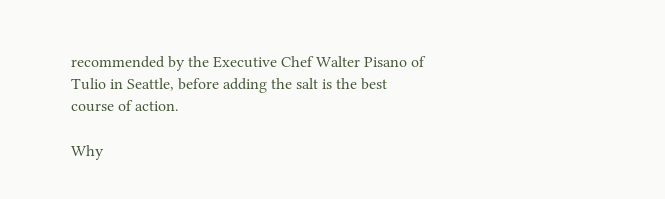recommended by the Executive Chef Walter Pisano of Tulio in Seattle, before adding the salt is the best course of action.

Why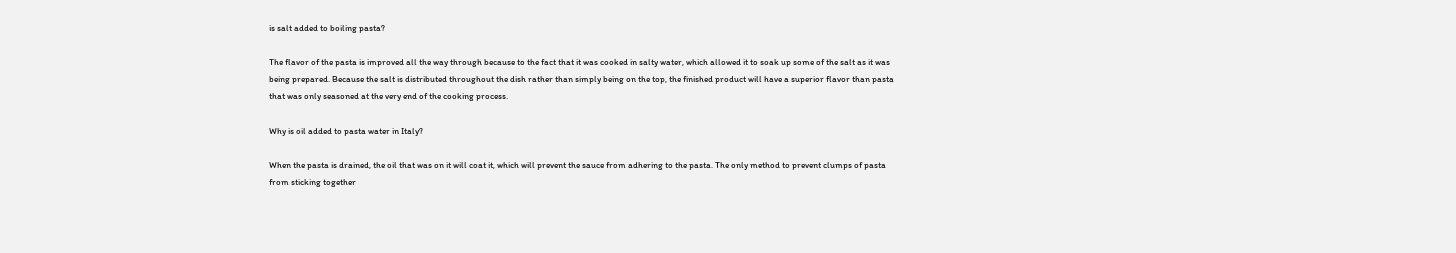is salt added to boiling pasta?

The flavor of the pasta is improved all the way through because to the fact that it was cooked in salty water, which allowed it to soak up some of the salt as it was being prepared. Because the salt is distributed throughout the dish rather than simply being on the top, the finished product will have a superior flavor than pasta that was only seasoned at the very end of the cooking process.

Why is oil added to pasta water in Italy?

When the pasta is drained, the oil that was on it will coat it, which will prevent the sauce from adhering to the pasta. The only method to prevent clumps of pasta from sticking together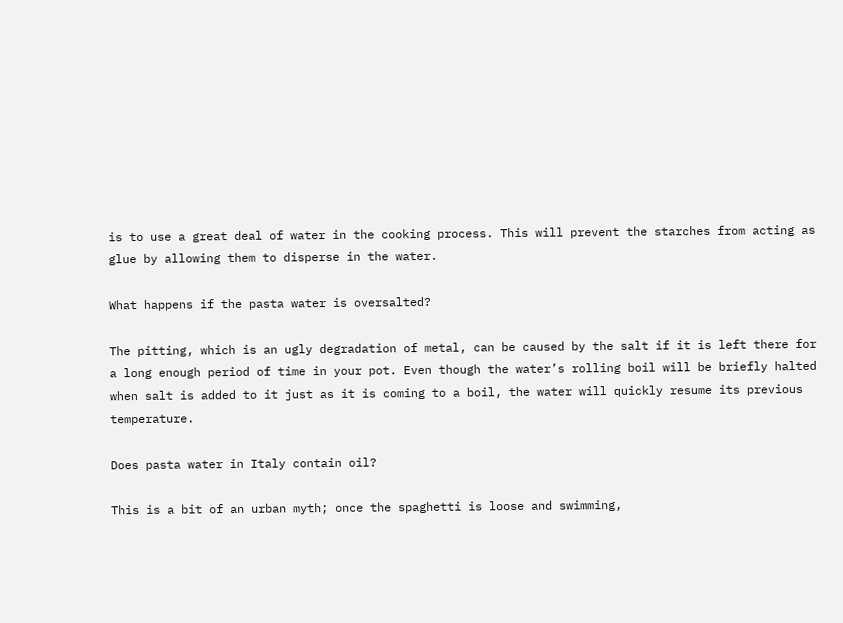is to use a great deal of water in the cooking process. This will prevent the starches from acting as glue by allowing them to disperse in the water.

What happens if the pasta water is oversalted?

The pitting, which is an ugly degradation of metal, can be caused by the salt if it is left there for a long enough period of time in your pot. Even though the water’s rolling boil will be briefly halted when salt is added to it just as it is coming to a boil, the water will quickly resume its previous temperature.

Does pasta water in Italy contain oil?

This is a bit of an urban myth; once the spaghetti is loose and swimming,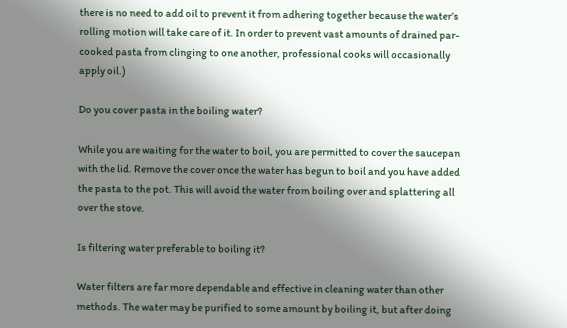there is no need to add oil to prevent it from adhering together because the water’s rolling motion will take care of it. In order to prevent vast amounts of drained par-cooked pasta from clinging to one another, professional cooks will occasionally apply oil.)

Do you cover pasta in the boiling water?

While you are waiting for the water to boil, you are permitted to cover the saucepan with the lid. Remove the cover once the water has begun to boil and you have added the pasta to the pot. This will avoid the water from boiling over and splattering all over the stove.

Is filtering water preferable to boiling it?

Water filters are far more dependable and effective in cleaning water than other methods. The water may be purified to some amount by boiling it, but after doing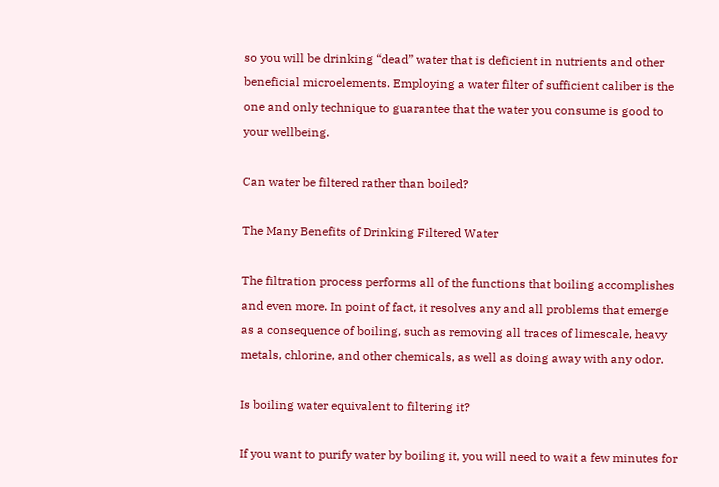so you will be drinking “dead” water that is deficient in nutrients and other beneficial microelements. Employing a water filter of sufficient caliber is the one and only technique to guarantee that the water you consume is good to your wellbeing.

Can water be filtered rather than boiled?

The Many Benefits of Drinking Filtered Water

The filtration process performs all of the functions that boiling accomplishes and even more. In point of fact, it resolves any and all problems that emerge as a consequence of boiling, such as removing all traces of limescale, heavy metals, chlorine, and other chemicals, as well as doing away with any odor.

Is boiling water equivalent to filtering it?

If you want to purify water by boiling it, you will need to wait a few minutes for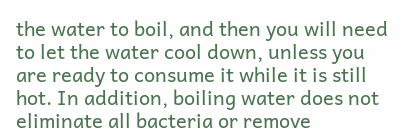the water to boil, and then you will need to let the water cool down, unless you are ready to consume it while it is still hot. In addition, boiling water does not eliminate all bacteria or remove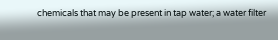chemicals that may be present in tap water; a water filter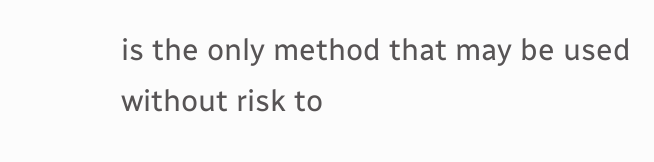is the only method that may be used without risk to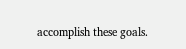accomplish these goals.